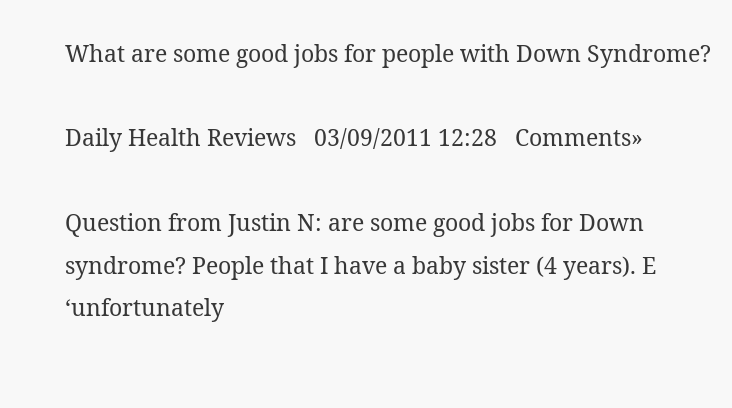What are some good jobs for people with Down Syndrome?

Daily Health Reviews   03/09/2011 12:28   Comments»

Question from Justin N: are some good jobs for Down syndrome? People that I have a baby sister (4 years). E ‘unfortunately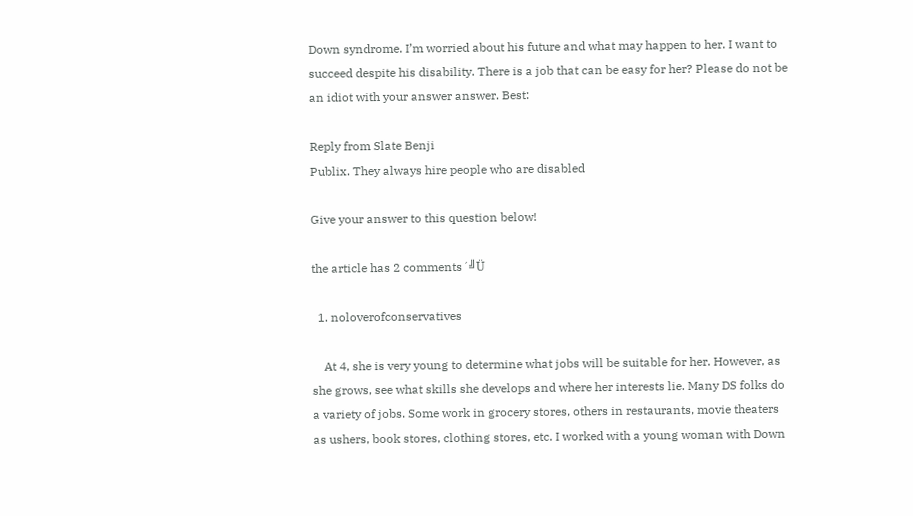Down syndrome. I’m worried about his future and what may happen to her. I want to succeed despite his disability. There is a job that can be easy for her? Please do not be an idiot with your answer answer. Best:

Reply from Slate Benji
Publix. They always hire people who are disabled

Give your answer to this question below!

the article has 2 comments´╝Ü

  1. noloverofconservatives

    At 4, she is very young to determine what jobs will be suitable for her. However, as she grows, see what skills she develops and where her interests lie. Many DS folks do a variety of jobs. Some work in grocery stores, others in restaurants, movie theaters as ushers, book stores, clothing stores, etc. I worked with a young woman with Down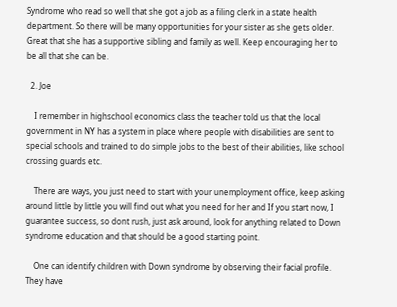Syndrome who read so well that she got a job as a filing clerk in a state health department. So there will be many opportunities for your sister as she gets older. Great that she has a supportive sibling and family as well. Keep encouraging her to be all that she can be.

  2. Joe

    I remember in highschool economics class the teacher told us that the local government in NY has a system in place where people with disabilities are sent to special schools and trained to do simple jobs to the best of their abilities, like school crossing guards etc.

    There are ways, you just need to start with your unemployment office, keep asking around little by little you will find out what you need for her and If you start now, I guarantee success, so dont rush, just ask around, look for anything related to Down syndrome education and that should be a good starting point.

    One can identify children with Down syndrome by observing their facial profile. They have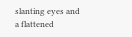slanting eyes and a flattened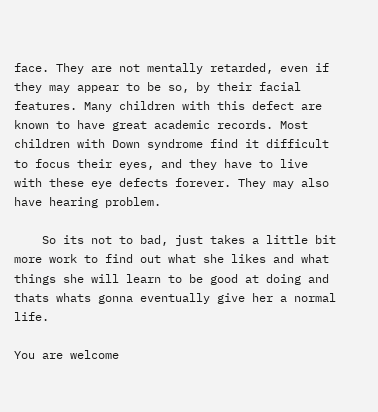face. They are not mentally retarded, even if they may appear to be so, by their facial features. Many children with this defect are known to have great academic records. Most children with Down syndrome find it difficult to focus their eyes, and they have to live with these eye defects forever. They may also have hearing problem.

    So its not to bad, just takes a little bit more work to find out what she likes and what things she will learn to be good at doing and thats whats gonna eventually give her a normal life.

You are welcome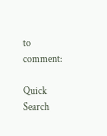to comment:

Quick Search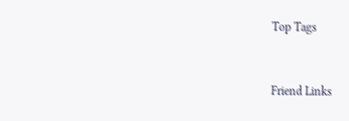Top Tags



Friend Links